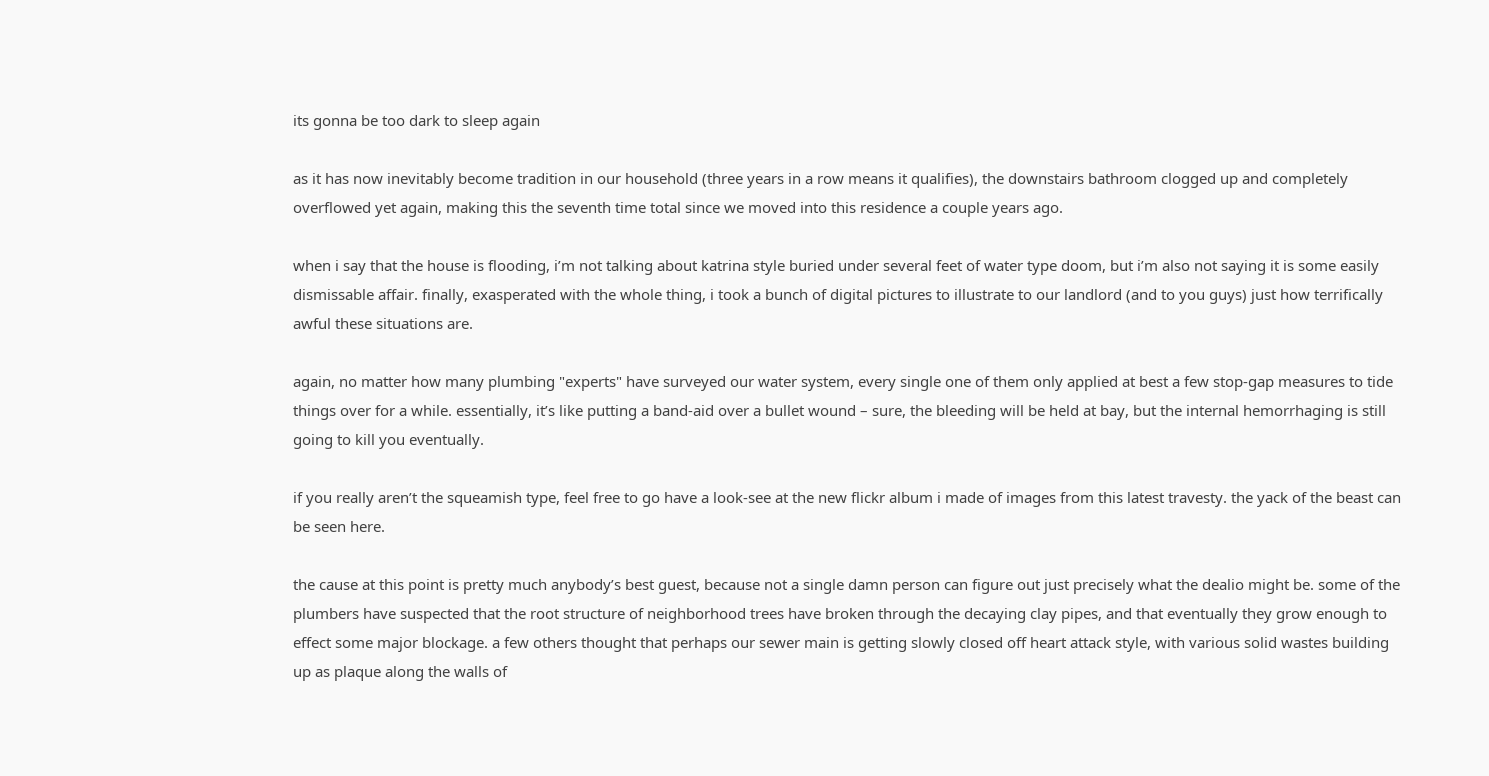its gonna be too dark to sleep again

as it has now inevitably become tradition in our household (three years in a row means it qualifies), the downstairs bathroom clogged up and completely overflowed yet again, making this the seventh time total since we moved into this residence a couple years ago.

when i say that the house is flooding, i’m not talking about katrina style buried under several feet of water type doom, but i’m also not saying it is some easily dismissable affair. finally, exasperated with the whole thing, i took a bunch of digital pictures to illustrate to our landlord (and to you guys) just how terrifically awful these situations are.

again, no matter how many plumbing "experts" have surveyed our water system, every single one of them only applied at best a few stop-gap measures to tide things over for a while. essentially, it’s like putting a band-aid over a bullet wound – sure, the bleeding will be held at bay, but the internal hemorrhaging is still going to kill you eventually.

if you really aren’t the squeamish type, feel free to go have a look-see at the new flickr album i made of images from this latest travesty. the yack of the beast can be seen here.

the cause at this point is pretty much anybody’s best guest, because not a single damn person can figure out just precisely what the dealio might be. some of the plumbers have suspected that the root structure of neighborhood trees have broken through the decaying clay pipes, and that eventually they grow enough to effect some major blockage. a few others thought that perhaps our sewer main is getting slowly closed off heart attack style, with various solid wastes building up as plaque along the walls of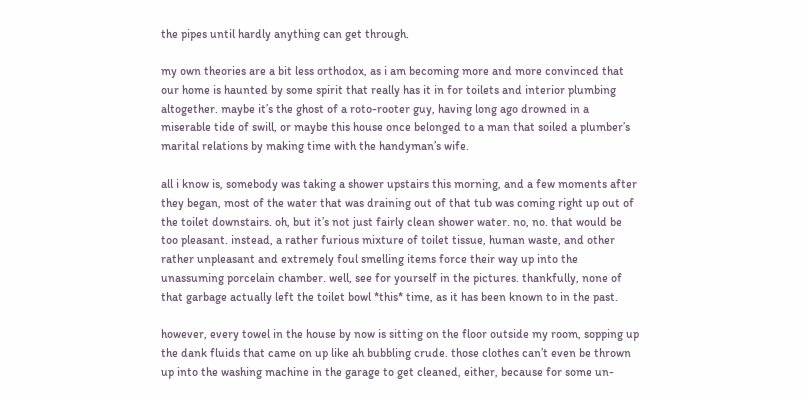the pipes until hardly anything can get through.

my own theories are a bit less orthodox, as i am becoming more and more convinced that our home is haunted by some spirit that really has it in for toilets and interior plumbing altogether. maybe it’s the ghost of a roto-rooter guy, having long ago drowned in a miserable tide of swill, or maybe this house once belonged to a man that soiled a plumber’s marital relations by making time with the handyman’s wife.

all i know is, somebody was taking a shower upstairs this morning, and a few moments after they began, most of the water that was draining out of that tub was coming right up out of the toilet downstairs. oh, but it’s not just fairly clean shower water. no, no. that would be too pleasant. instead, a rather furious mixture of toilet tissue, human waste, and other rather unpleasant and extremely foul smelling items force their way up into the unassuming porcelain chamber. well, see for yourself in the pictures. thankfully, none of that garbage actually left the toilet bowl *this* time, as it has been known to in the past.

however, every towel in the house by now is sitting on the floor outside my room, sopping up the dank fluids that came on up like ah bubbling crude. those clothes can’t even be thrown up into the washing machine in the garage to get cleaned, either, because for some un-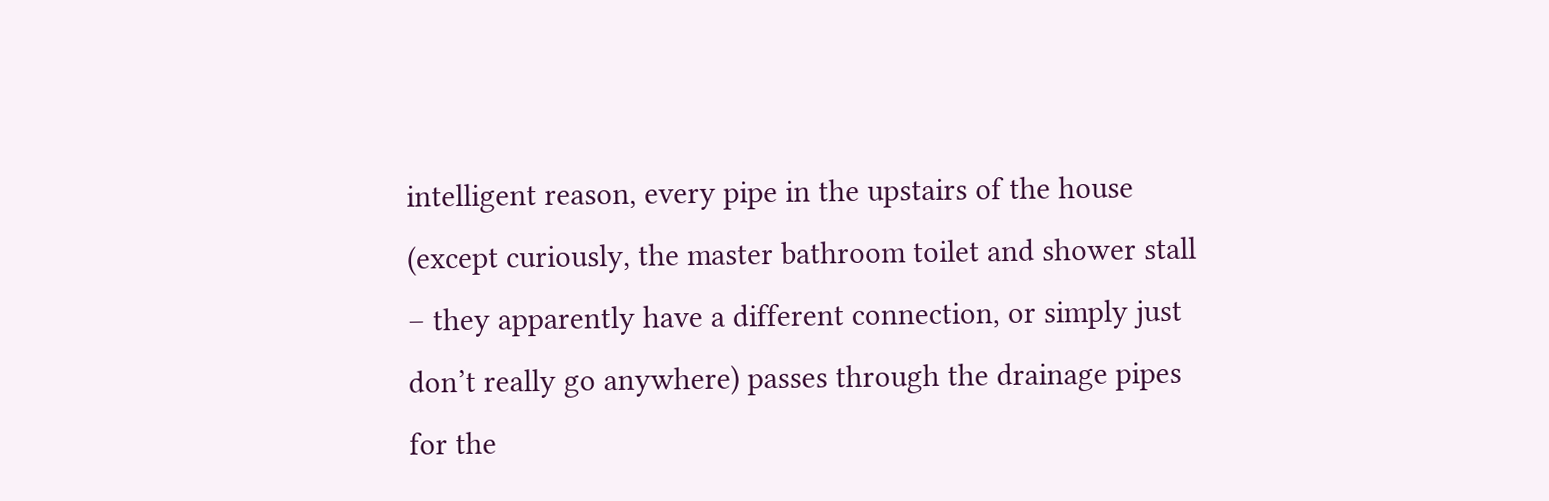intelligent reason, every pipe in the upstairs of the house (except curiously, the master bathroom toilet and shower stall – they apparently have a different connection, or simply just don’t really go anywhere) passes through the drainage pipes for the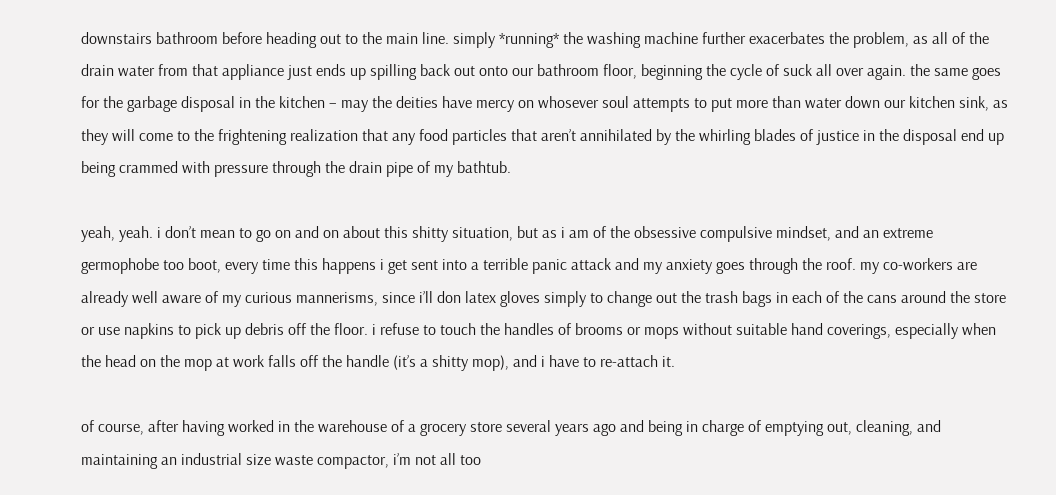downstairs bathroom before heading out to the main line. simply *running* the washing machine further exacerbates the problem, as all of the drain water from that appliance just ends up spilling back out onto our bathroom floor, beginning the cycle of suck all over again. the same goes for the garbage disposal in the kitchen – may the deities have mercy on whosever soul attempts to put more than water down our kitchen sink, as they will come to the frightening realization that any food particles that aren’t annihilated by the whirling blades of justice in the disposal end up being crammed with pressure through the drain pipe of my bathtub.

yeah, yeah. i don’t mean to go on and on about this shitty situation, but as i am of the obsessive compulsive mindset, and an extreme germophobe too boot, every time this happens i get sent into a terrible panic attack and my anxiety goes through the roof. my co-workers are already well aware of my curious mannerisms, since i’ll don latex gloves simply to change out the trash bags in each of the cans around the store or use napkins to pick up debris off the floor. i refuse to touch the handles of brooms or mops without suitable hand coverings, especially when the head on the mop at work falls off the handle (it’s a shitty mop), and i have to re-attach it.

of course, after having worked in the warehouse of a grocery store several years ago and being in charge of emptying out, cleaning, and maintaining an industrial size waste compactor, i’m not all too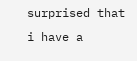surprised that i have a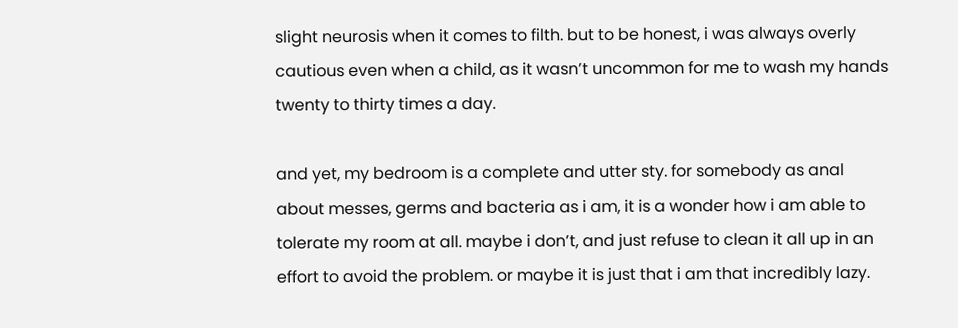slight neurosis when it comes to filth. but to be honest, i was always overly cautious even when a child, as it wasn’t uncommon for me to wash my hands twenty to thirty times a day.

and yet, my bedroom is a complete and utter sty. for somebody as anal about messes, germs and bacteria as i am, it is a wonder how i am able to tolerate my room at all. maybe i don’t, and just refuse to clean it all up in an effort to avoid the problem. or maybe it is just that i am that incredibly lazy.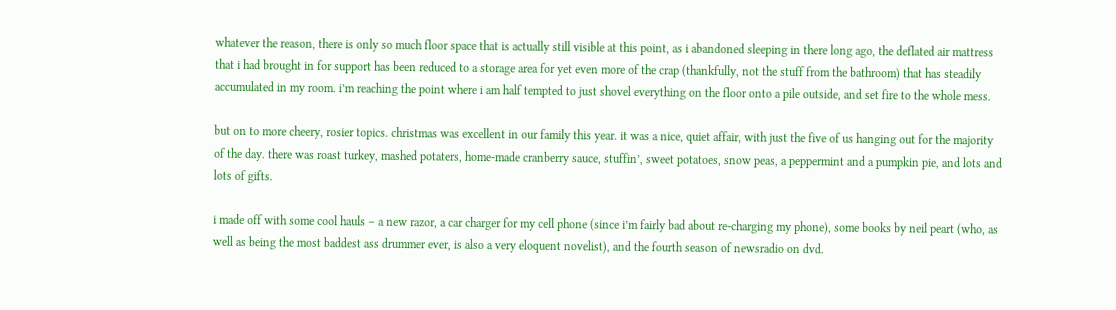whatever the reason, there is only so much floor space that is actually still visible at this point, as i abandoned sleeping in there long ago, the deflated air mattress that i had brought in for support has been reduced to a storage area for yet even more of the crap (thankfully, not the stuff from the bathroom) that has steadily accumulated in my room. i’m reaching the point where i am half tempted to just shovel everything on the floor onto a pile outside, and set fire to the whole mess.

but on to more cheery, rosier topics. christmas was excellent in our family this year. it was a nice, quiet affair, with just the five of us hanging out for the majority of the day. there was roast turkey, mashed potaters, home-made cranberry sauce, stuffin’, sweet potatoes, snow peas, a peppermint and a pumpkin pie, and lots and lots of gifts.

i made off with some cool hauls – a new razor, a car charger for my cell phone (since i’m fairly bad about re-charging my phone), some books by neil peart (who, as well as being the most baddest ass drummer ever, is also a very eloquent novelist), and the fourth season of newsradio on dvd.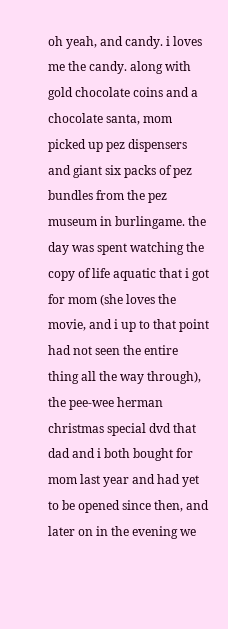oh yeah, and candy. i loves me the candy. along with gold chocolate coins and a chocolate santa, mom picked up pez dispensers and giant six packs of pez bundles from the pez museum in burlingame. the day was spent watching the copy of life aquatic that i got for mom (she loves the movie, and i up to that point had not seen the entire thing all the way through), the pee-wee herman christmas special dvd that dad and i both bought for mom last year and had yet to be opened since then, and later on in the evening we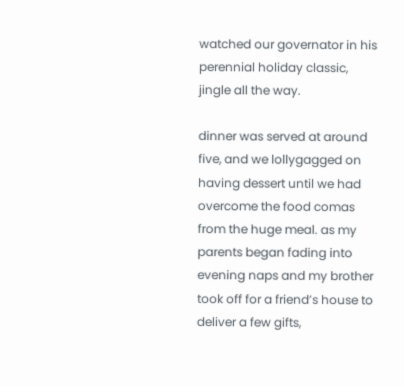watched our governator in his perennial holiday classic, jingle all the way.

dinner was served at around five, and we lollygagged on having dessert until we had overcome the food comas from the huge meal. as my parents began fading into evening naps and my brother took off for a friend’s house to deliver a few gifts,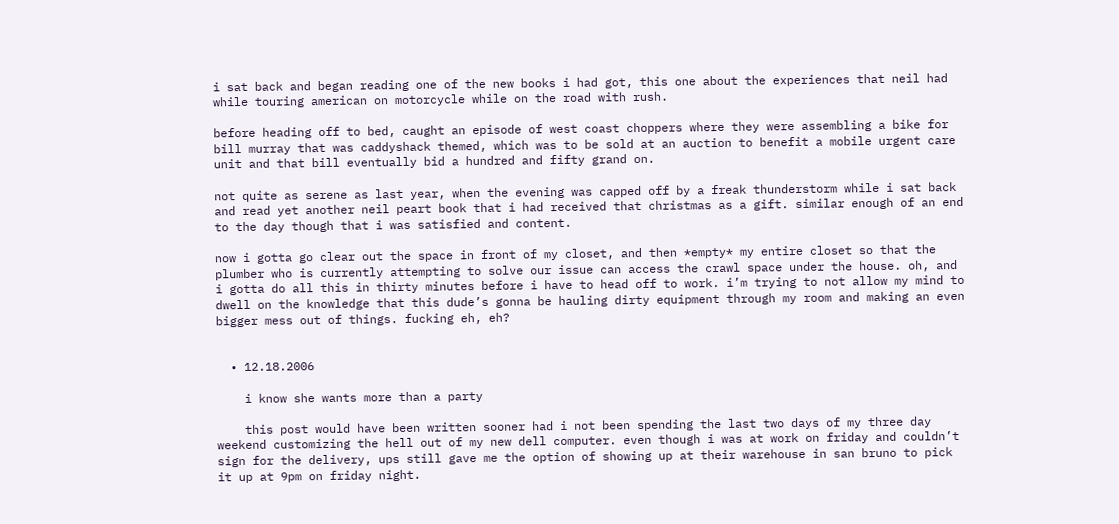i sat back and began reading one of the new books i had got, this one about the experiences that neil had while touring american on motorcycle while on the road with rush.

before heading off to bed, caught an episode of west coast choppers where they were assembling a bike for bill murray that was caddyshack themed, which was to be sold at an auction to benefit a mobile urgent care unit and that bill eventually bid a hundred and fifty grand on.

not quite as serene as last year, when the evening was capped off by a freak thunderstorm while i sat back and read yet another neil peart book that i had received that christmas as a gift. similar enough of an end to the day though that i was satisfied and content.

now i gotta go clear out the space in front of my closet, and then *empty* my entire closet so that the plumber who is currently attempting to solve our issue can access the crawl space under the house. oh, and i gotta do all this in thirty minutes before i have to head off to work. i’m trying to not allow my mind to dwell on the knowledge that this dude’s gonna be hauling dirty equipment through my room and making an even bigger mess out of things. fucking eh, eh?


  • 12.18.2006

    i know she wants more than a party

    this post would have been written sooner had i not been spending the last two days of my three day weekend customizing the hell out of my new dell computer. even though i was at work on friday and couldn’t sign for the delivery, ups still gave me the option of showing up at their warehouse in san bruno to pick it up at 9pm on friday night.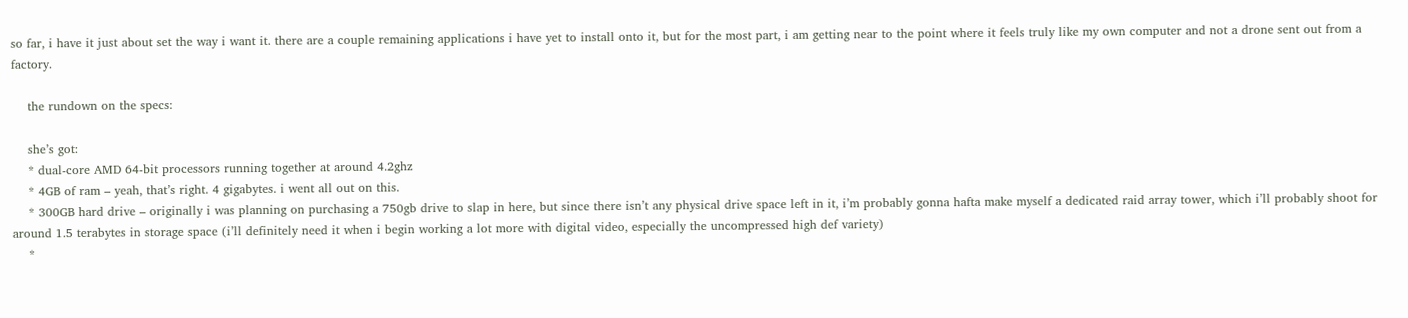so far, i have it just about set the way i want it. there are a couple remaining applications i have yet to install onto it, but for the most part, i am getting near to the point where it feels truly like my own computer and not a drone sent out from a factory.

    the rundown on the specs:

    she’s got:
    * dual-core AMD 64-bit processors running together at around 4.2ghz
    * 4GB of ram – yeah, that’s right. 4 gigabytes. i went all out on this.
    * 300GB hard drive – originally i was planning on purchasing a 750gb drive to slap in here, but since there isn’t any physical drive space left in it, i’m probably gonna hafta make myself a dedicated raid array tower, which i’ll probably shoot for around 1.5 terabytes in storage space (i’ll definitely need it when i begin working a lot more with digital video, especially the uncompressed high def variety)
    *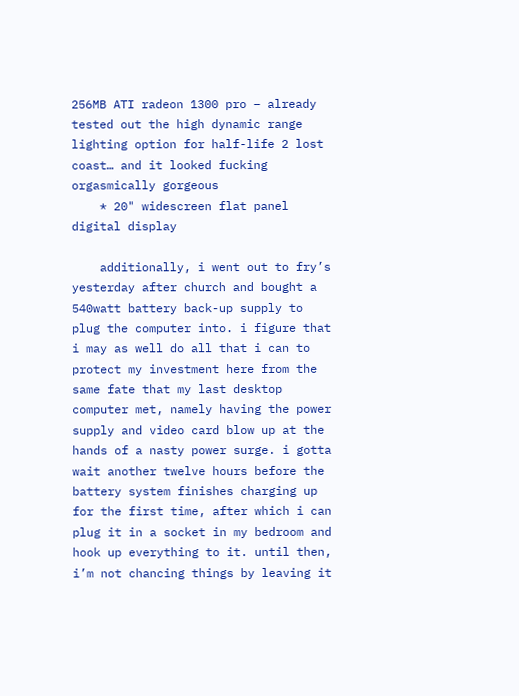256MB ATI radeon 1300 pro – already tested out the high dynamic range lighting option for half-life 2 lost coast… and it looked fucking orgasmically gorgeous
    * 20" widescreen flat panel digital display

    additionally, i went out to fry’s yesterday after church and bought a 540watt battery back-up supply to plug the computer into. i figure that i may as well do all that i can to protect my investment here from the same fate that my last desktop computer met, namely having the power supply and video card blow up at the hands of a nasty power surge. i gotta wait another twelve hours before the battery system finishes charging up for the first time, after which i can plug it in a socket in my bedroom and hook up everything to it. until then, i’m not chancing things by leaving it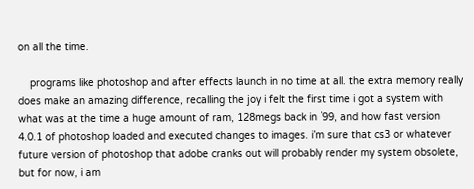on all the time.

    programs like photoshop and after effects launch in no time at all. the extra memory really does make an amazing difference, recalling the joy i felt the first time i got a system with what was at the time a huge amount of ram, 128megs back in `99, and how fast version 4.0.1 of photoshop loaded and executed changes to images. i’m sure that cs3 or whatever future version of photoshop that adobe cranks out will probably render my system obsolete, but for now, i am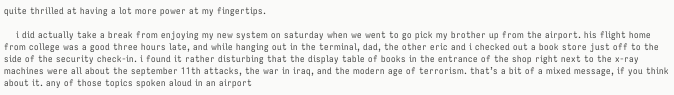quite thrilled at having a lot more power at my fingertips.

    i did actually take a break from enjoying my new system on saturday when we went to go pick my brother up from the airport. his flight home from college was a good three hours late, and while hanging out in the terminal, dad, the other eric and i checked out a book store just off to the side of the security check-in. i found it rather disturbing that the display table of books in the entrance of the shop right next to the x-ray machines were all about the september 11th attacks, the war in iraq, and the modern age of terrorism. that’s a bit of a mixed message, if you think about it. any of those topics spoken aloud in an airport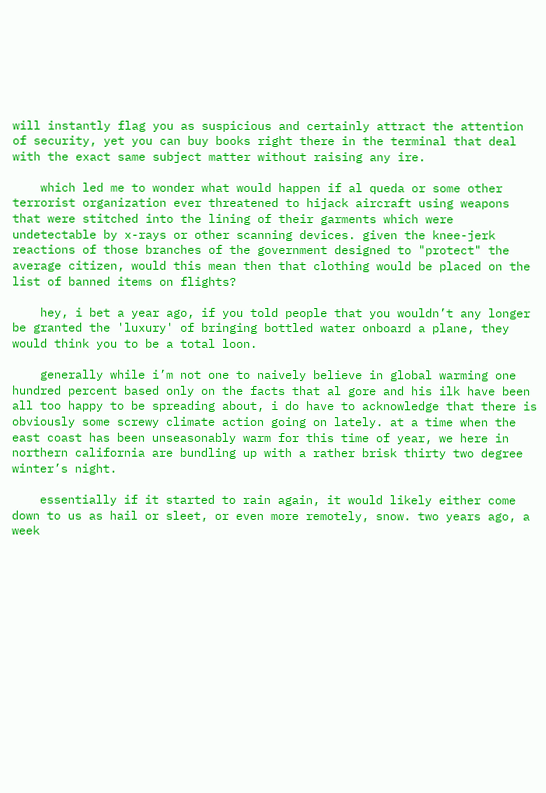will instantly flag you as suspicious and certainly attract the attention of security, yet you can buy books right there in the terminal that deal with the exact same subject matter without raising any ire.

    which led me to wonder what would happen if al queda or some other terrorist organization ever threatened to hijack aircraft using weapons that were stitched into the lining of their garments which were undetectable by x-rays or other scanning devices. given the knee-jerk reactions of those branches of the government designed to "protect" the average citizen, would this mean then that clothing would be placed on the list of banned items on flights?

    hey, i bet a year ago, if you told people that you wouldn’t any longer be granted the 'luxury' of bringing bottled water onboard a plane, they would think you to be a total loon.

    generally while i’m not one to naively believe in global warming one hundred percent based only on the facts that al gore and his ilk have been all too happy to be spreading about, i do have to acknowledge that there is obviously some screwy climate action going on lately. at a time when the east coast has been unseasonably warm for this time of year, we here in northern california are bundling up with a rather brisk thirty two degree winter’s night.

    essentially if it started to rain again, it would likely either come down to us as hail or sleet, or even more remotely, snow. two years ago, a week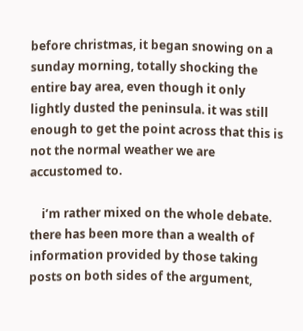before christmas, it began snowing on a sunday morning, totally shocking the entire bay area, even though it only lightly dusted the peninsula. it was still enough to get the point across that this is not the normal weather we are accustomed to.

    i’m rather mixed on the whole debate. there has been more than a wealth of information provided by those taking posts on both sides of the argument,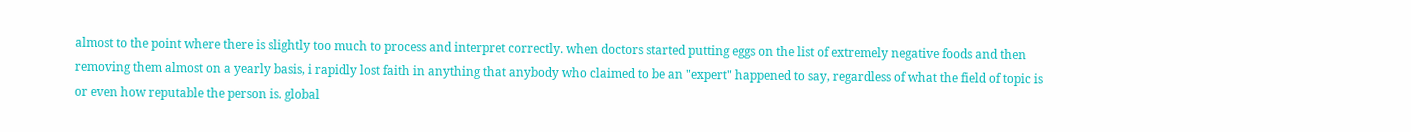almost to the point where there is slightly too much to process and interpret correctly. when doctors started putting eggs on the list of extremely negative foods and then removing them almost on a yearly basis, i rapidly lost faith in anything that anybody who claimed to be an "expert" happened to say, regardless of what the field of topic is or even how reputable the person is. global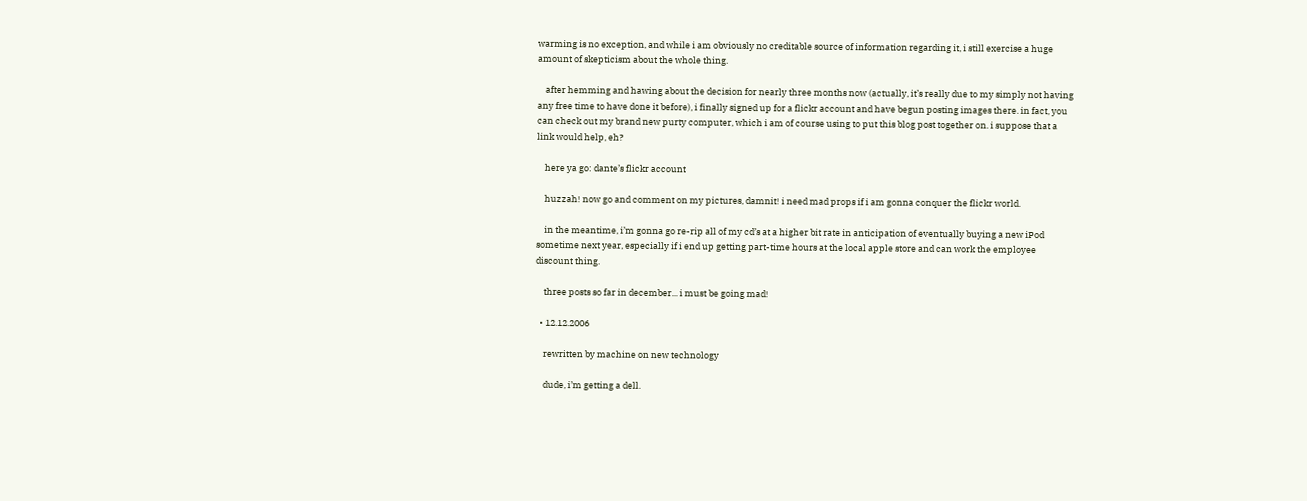warming is no exception, and while i am obviously no creditable source of information regarding it, i still exercise a huge amount of skepticism about the whole thing.

    after hemming and hawing about the decision for nearly three months now (actually, it’s really due to my simply not having any free time to have done it before), i finally signed up for a flickr account and have begun posting images there. in fact, you can check out my brand new purty computer, which i am of course using to put this blog post together on. i suppose that a link would help, eh?

    here ya go: dante’s flickr account

    huzzah! now go and comment on my pictures, damnit! i need mad props if i am gonna conquer the flickr world.

    in the meantime, i’m gonna go re-rip all of my cd’s at a higher bit rate in anticipation of eventually buying a new iPod sometime next year, especially if i end up getting part-time hours at the local apple store and can work the employee discount thing.

    three posts so far in december... i must be going mad!

  • 12.12.2006

    rewritten by machine on new technology

    dude, i’m getting a dell.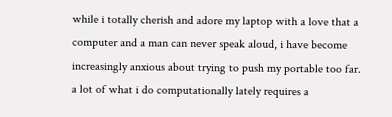while i totally cherish and adore my laptop with a love that a computer and a man can never speak aloud, i have become increasingly anxious about trying to push my portable too far. a lot of what i do computationally lately requires a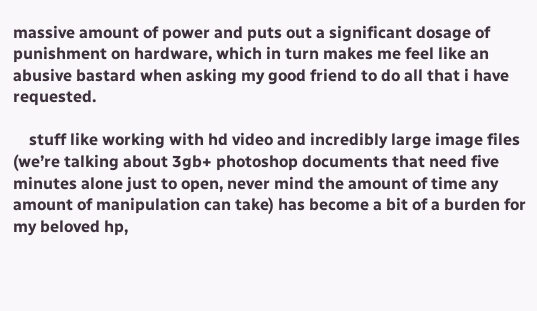massive amount of power and puts out a significant dosage of punishment on hardware, which in turn makes me feel like an abusive bastard when asking my good friend to do all that i have requested.

    stuff like working with hd video and incredibly large image files (we’re talking about 3gb+ photoshop documents that need five minutes alone just to open, never mind the amount of time any amount of manipulation can take) has become a bit of a burden for my beloved hp,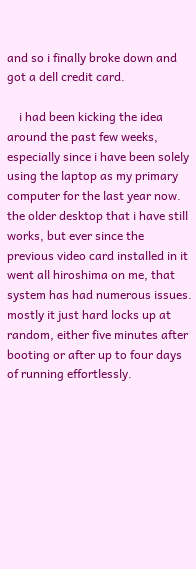and so i finally broke down and got a dell credit card.

    i had been kicking the idea around the past few weeks, especially since i have been solely using the laptop as my primary computer for the last year now. the older desktop that i have still works, but ever since the previous video card installed in it went all hiroshima on me, that system has had numerous issues. mostly it just hard locks up at random, either five minutes after booting or after up to four days of running effortlessly.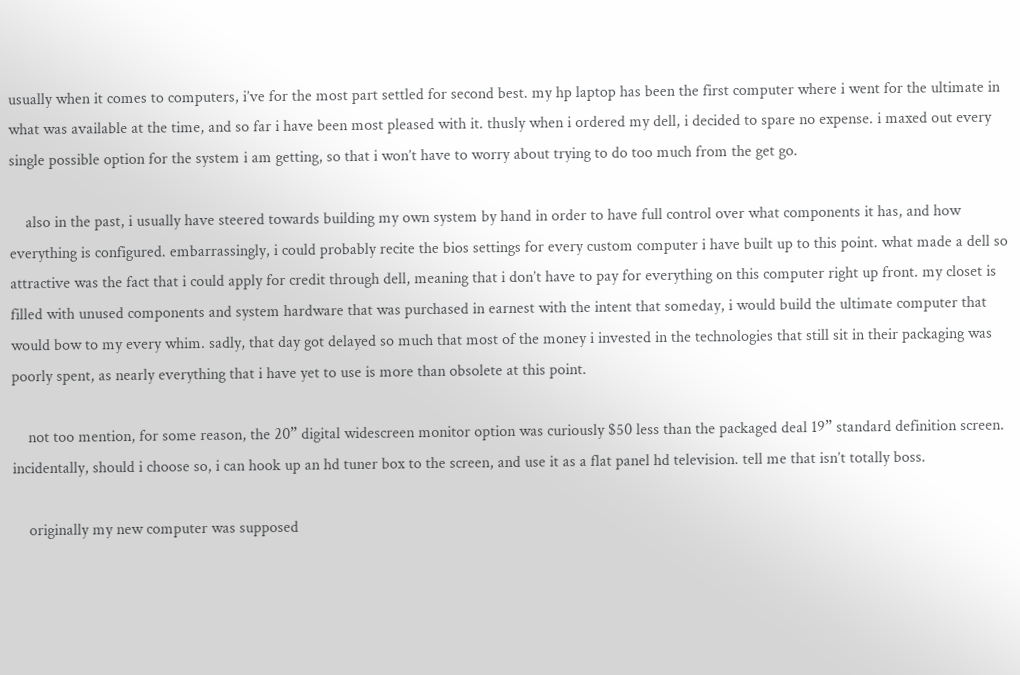usually when it comes to computers, i’ve for the most part settled for second best. my hp laptop has been the first computer where i went for the ultimate in what was available at the time, and so far i have been most pleased with it. thusly when i ordered my dell, i decided to spare no expense. i maxed out every single possible option for the system i am getting, so that i won’t have to worry about trying to do too much from the get go.

    also in the past, i usually have steered towards building my own system by hand in order to have full control over what components it has, and how everything is configured. embarrassingly, i could probably recite the bios settings for every custom computer i have built up to this point. what made a dell so attractive was the fact that i could apply for credit through dell, meaning that i don’t have to pay for everything on this computer right up front. my closet is filled with unused components and system hardware that was purchased in earnest with the intent that someday, i would build the ultimate computer that would bow to my every whim. sadly, that day got delayed so much that most of the money i invested in the technologies that still sit in their packaging was poorly spent, as nearly everything that i have yet to use is more than obsolete at this point.

    not too mention, for some reason, the 20” digital widescreen monitor option was curiously $50 less than the packaged deal 19” standard definition screen. incidentally, should i choose so, i can hook up an hd tuner box to the screen, and use it as a flat panel hd television. tell me that isn’t totally boss.

    originally my new computer was supposed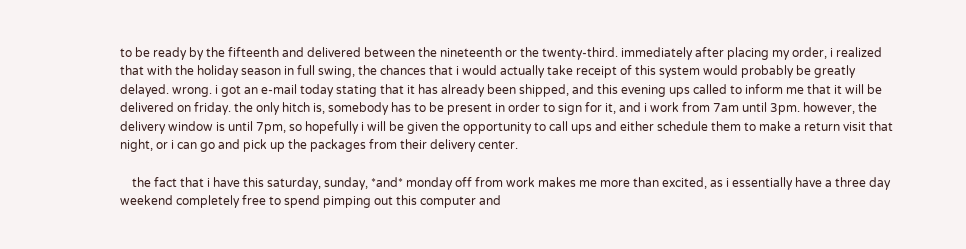to be ready by the fifteenth and delivered between the nineteenth or the twenty-third. immediately after placing my order, i realized that with the holiday season in full swing, the chances that i would actually take receipt of this system would probably be greatly delayed. wrong. i got an e-mail today stating that it has already been shipped, and this evening ups called to inform me that it will be delivered on friday. the only hitch is, somebody has to be present in order to sign for it, and i work from 7am until 3pm. however, the delivery window is until 7pm, so hopefully i will be given the opportunity to call ups and either schedule them to make a return visit that night, or i can go and pick up the packages from their delivery center.

    the fact that i have this saturday, sunday, *and* monday off from work makes me more than excited, as i essentially have a three day weekend completely free to spend pimping out this computer and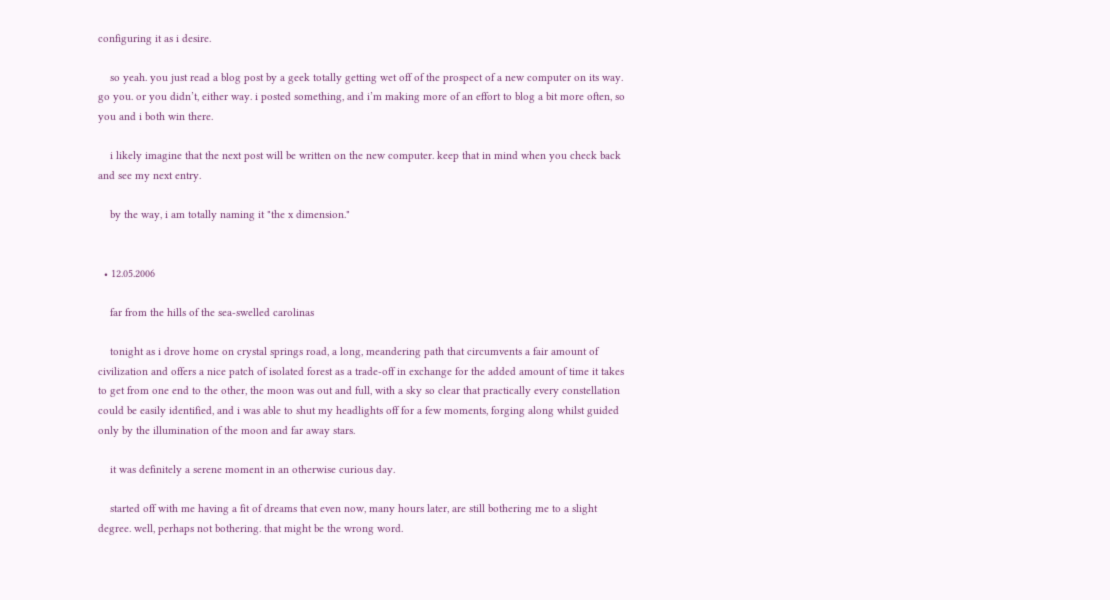configuring it as i desire.

    so yeah. you just read a blog post by a geek totally getting wet off of the prospect of a new computer on its way. go you. or you didn’t, either way. i posted something, and i’m making more of an effort to blog a bit more often, so you and i both win there.

    i likely imagine that the next post will be written on the new computer. keep that in mind when you check back and see my next entry.

    by the way, i am totally naming it "the x dimension."


  • 12.05.2006

    far from the hills of the sea-swelled carolinas

    tonight as i drove home on crystal springs road, a long, meandering path that circumvents a fair amount of civilization and offers a nice patch of isolated forest as a trade-off in exchange for the added amount of time it takes to get from one end to the other, the moon was out and full, with a sky so clear that practically every constellation could be easily identified, and i was able to shut my headlights off for a few moments, forging along whilst guided only by the illumination of the moon and far away stars.

    it was definitely a serene moment in an otherwise curious day.

    started off with me having a fit of dreams that even now, many hours later, are still bothering me to a slight degree. well, perhaps not bothering. that might be the wrong word.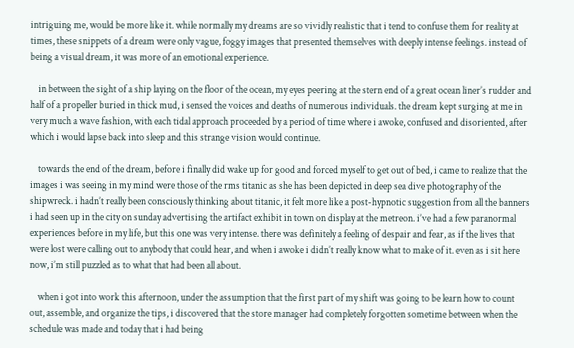intriguing me, would be more like it. while normally my dreams are so vividly realistic that i tend to confuse them for reality at times, these snippets of a dream were only vague, foggy images that presented themselves with deeply intense feelings. instead of being a visual dream, it was more of an emotional experience.

    in between the sight of a ship laying on the floor of the ocean, my eyes peering at the stern end of a great ocean liner’s rudder and half of a propeller buried in thick mud, i sensed the voices and deaths of numerous individuals. the dream kept surging at me in very much a wave fashion, with each tidal approach proceeded by a period of time where i awoke, confused and disoriented, after which i would lapse back into sleep and this strange vision would continue.

    towards the end of the dream, before i finally did wake up for good and forced myself to get out of bed, i came to realize that the images i was seeing in my mind were those of the rms titanic as she has been depicted in deep sea dive photography of the shipwreck. i hadn’t really been consciously thinking about titanic, it felt more like a post-hypnotic suggestion from all the banners i had seen up in the city on sunday advertising the artifact exhibit in town on display at the metreon. i’ve had a few paranormal experiences before in my life, but this one was very intense. there was definitely a feeling of despair and fear, as if the lives that were lost were calling out to anybody that could hear, and when i awoke i didn’t really know what to make of it. even as i sit here now, i’m still puzzled as to what that had been all about.

    when i got into work this afternoon, under the assumption that the first part of my shift was going to be learn how to count out, assemble, and organize the tips, i discovered that the store manager had completely forgotten sometime between when the schedule was made and today that i had being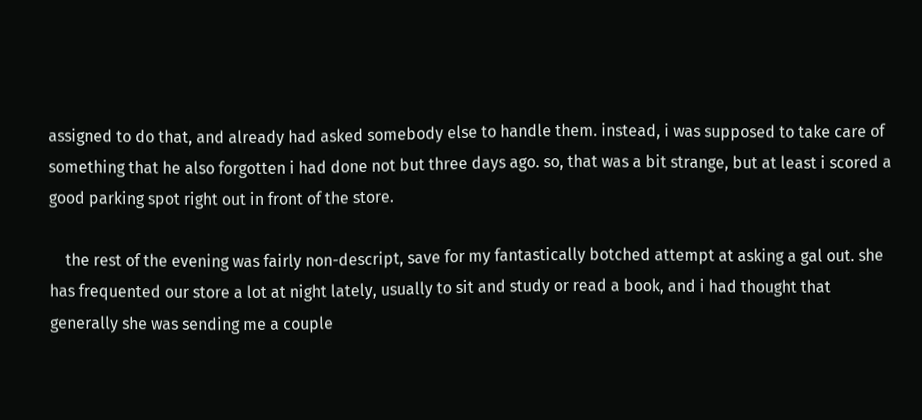assigned to do that, and already had asked somebody else to handle them. instead, i was supposed to take care of something that he also forgotten i had done not but three days ago. so, that was a bit strange, but at least i scored a good parking spot right out in front of the store.

    the rest of the evening was fairly non-descript, save for my fantastically botched attempt at asking a gal out. she has frequented our store a lot at night lately, usually to sit and study or read a book, and i had thought that generally she was sending me a couple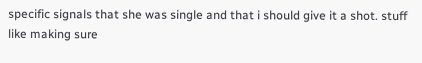specific signals that she was single and that i should give it a shot. stuff like making sure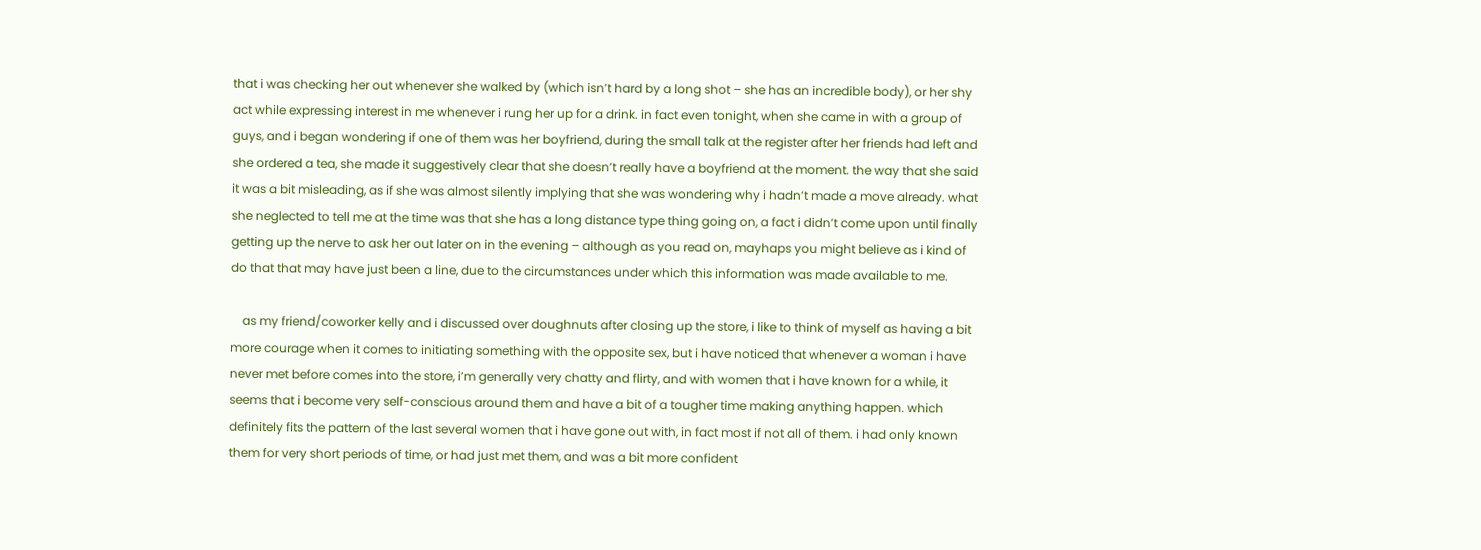that i was checking her out whenever she walked by (which isn’t hard by a long shot – she has an incredible body), or her shy act while expressing interest in me whenever i rung her up for a drink. in fact even tonight, when she came in with a group of guys, and i began wondering if one of them was her boyfriend, during the small talk at the register after her friends had left and she ordered a tea, she made it suggestively clear that she doesn’t really have a boyfriend at the moment. the way that she said it was a bit misleading, as if she was almost silently implying that she was wondering why i hadn’t made a move already. what she neglected to tell me at the time was that she has a long distance type thing going on, a fact i didn’t come upon until finally getting up the nerve to ask her out later on in the evening – although as you read on, mayhaps you might believe as i kind of do that that may have just been a line, due to the circumstances under which this information was made available to me.

    as my friend/coworker kelly and i discussed over doughnuts after closing up the store, i like to think of myself as having a bit more courage when it comes to initiating something with the opposite sex, but i have noticed that whenever a woman i have never met before comes into the store, i’m generally very chatty and flirty, and with women that i have known for a while, it seems that i become very self-conscious around them and have a bit of a tougher time making anything happen. which definitely fits the pattern of the last several women that i have gone out with, in fact most if not all of them. i had only known them for very short periods of time, or had just met them, and was a bit more confident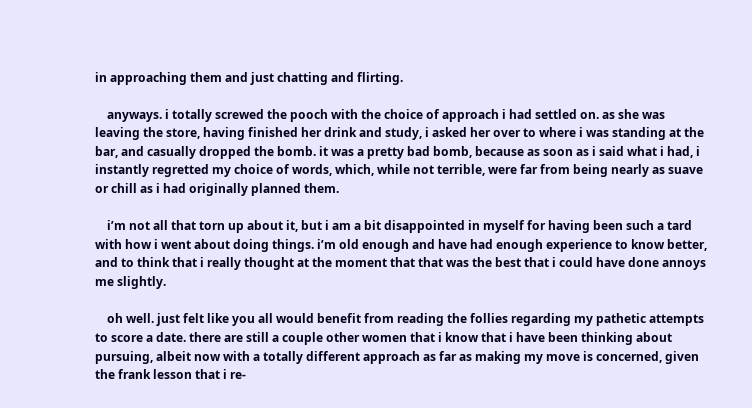in approaching them and just chatting and flirting.

    anyways. i totally screwed the pooch with the choice of approach i had settled on. as she was leaving the store, having finished her drink and study, i asked her over to where i was standing at the bar, and casually dropped the bomb. it was a pretty bad bomb, because as soon as i said what i had, i instantly regretted my choice of words, which, while not terrible, were far from being nearly as suave or chill as i had originally planned them.

    i’m not all that torn up about it, but i am a bit disappointed in myself for having been such a tard with how i went about doing things. i’m old enough and have had enough experience to know better, and to think that i really thought at the moment that that was the best that i could have done annoys me slightly.

    oh well. just felt like you all would benefit from reading the follies regarding my pathetic attempts to score a date. there are still a couple other women that i know that i have been thinking about pursuing, albeit now with a totally different approach as far as making my move is concerned, given the frank lesson that i re-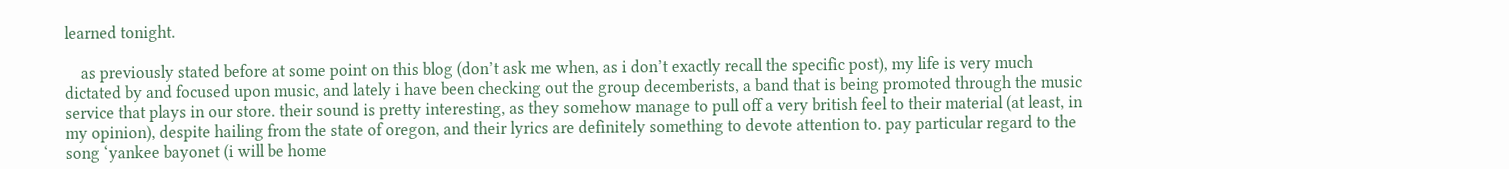learned tonight.

    as previously stated before at some point on this blog (don’t ask me when, as i don’t exactly recall the specific post), my life is very much dictated by and focused upon music, and lately i have been checking out the group decemberists, a band that is being promoted through the music service that plays in our store. their sound is pretty interesting, as they somehow manage to pull off a very british feel to their material (at least, in my opinion), despite hailing from the state of oregon, and their lyrics are definitely something to devote attention to. pay particular regard to the song ‘yankee bayonet (i will be home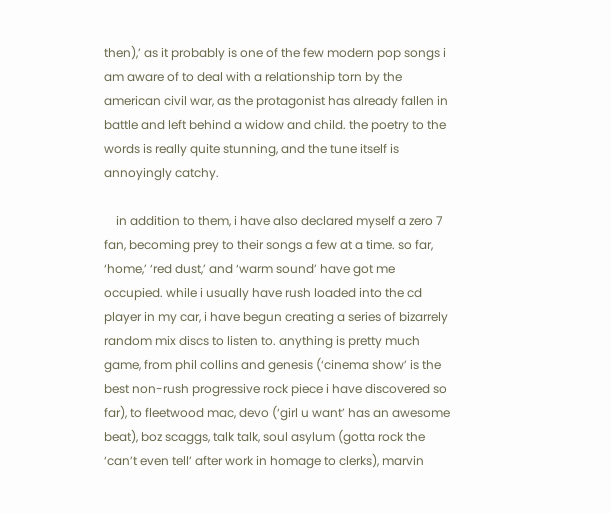then),’ as it probably is one of the few modern pop songs i am aware of to deal with a relationship torn by the american civil war, as the protagonist has already fallen in battle and left behind a widow and child. the poetry to the words is really quite stunning, and the tune itself is annoyingly catchy.

    in addition to them, i have also declared myself a zero 7 fan, becoming prey to their songs a few at a time. so far, ‘home,’ ‘red dust,’ and ‘warm sound’ have got me occupied. while i usually have rush loaded into the cd player in my car, i have begun creating a series of bizarrely random mix discs to listen to. anything is pretty much game, from phil collins and genesis (‘cinema show’ is the best non-rush progressive rock piece i have discovered so far), to fleetwood mac, devo (‘girl u want’ has an awesome beat), boz scaggs, talk talk, soul asylum (gotta rock the ‘can’t even tell’ after work in homage to clerks), marvin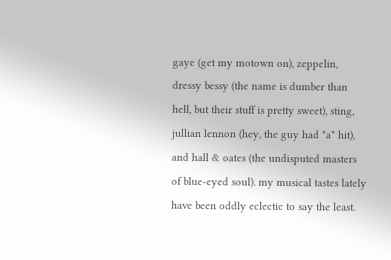gaye (get my motown on), zeppelin, dressy bessy (the name is dumber than hell, but their stuff is pretty sweet), sting, jullian lennon (hey, the guy had *a* hit), and hall & oates (the undisputed masters of blue-eyed soul). my musical tastes lately have been oddly eclectic to say the least.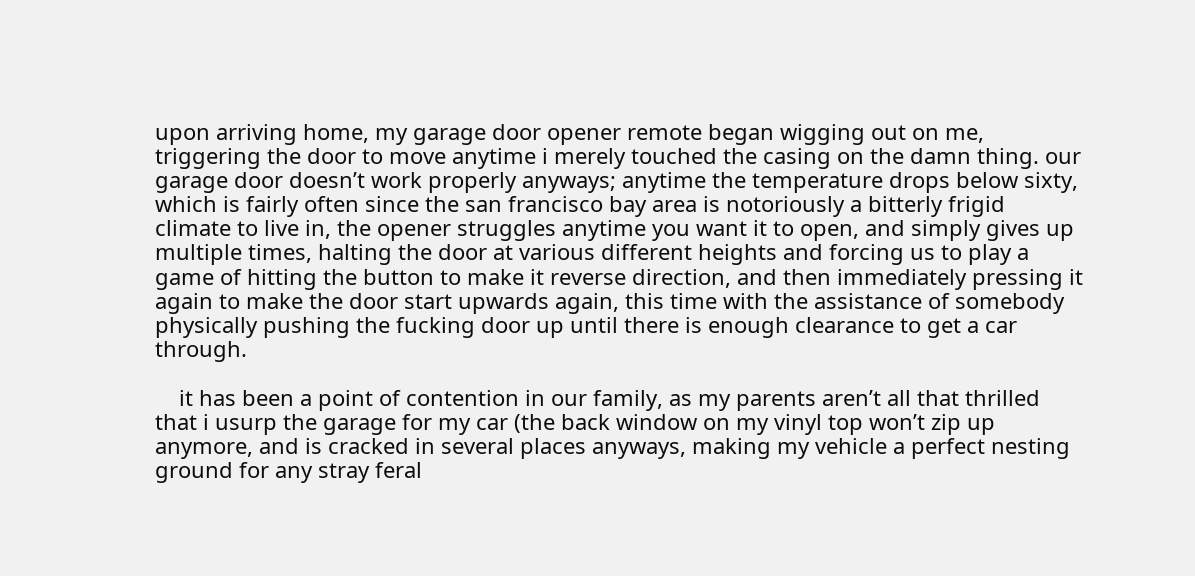upon arriving home, my garage door opener remote began wigging out on me, triggering the door to move anytime i merely touched the casing on the damn thing. our garage door doesn’t work properly anyways; anytime the temperature drops below sixty, which is fairly often since the san francisco bay area is notoriously a bitterly frigid climate to live in, the opener struggles anytime you want it to open, and simply gives up multiple times, halting the door at various different heights and forcing us to play a game of hitting the button to make it reverse direction, and then immediately pressing it again to make the door start upwards again, this time with the assistance of somebody physically pushing the fucking door up until there is enough clearance to get a car through.

    it has been a point of contention in our family, as my parents aren’t all that thrilled that i usurp the garage for my car (the back window on my vinyl top won’t zip up anymore, and is cracked in several places anyways, making my vehicle a perfect nesting ground for any stray feral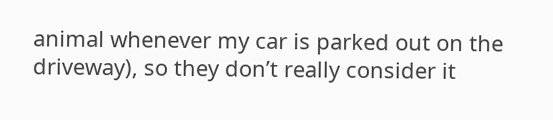animal whenever my car is parked out on the driveway), so they don’t really consider it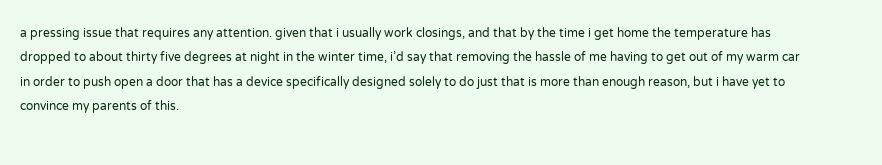a pressing issue that requires any attention. given that i usually work closings, and that by the time i get home the temperature has dropped to about thirty five degrees at night in the winter time, i’d say that removing the hassle of me having to get out of my warm car in order to push open a door that has a device specifically designed solely to do just that is more than enough reason, but i have yet to convince my parents of this.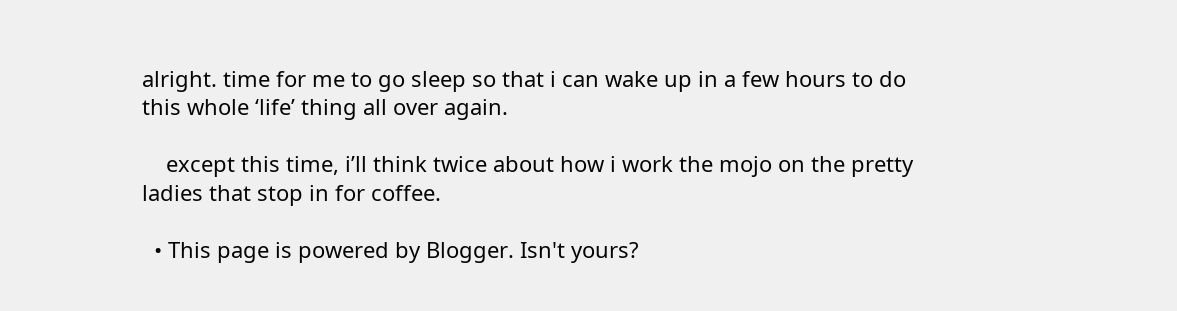alright. time for me to go sleep so that i can wake up in a few hours to do this whole ‘life’ thing all over again.

    except this time, i’ll think twice about how i work the mojo on the pretty ladies that stop in for coffee.

  • This page is powered by Blogger. Isn't yours?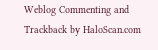Weblog Commenting and Trackback by HaloScan.com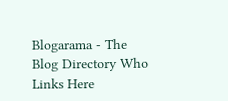Blogarama - The Blog Directory Who Links Here